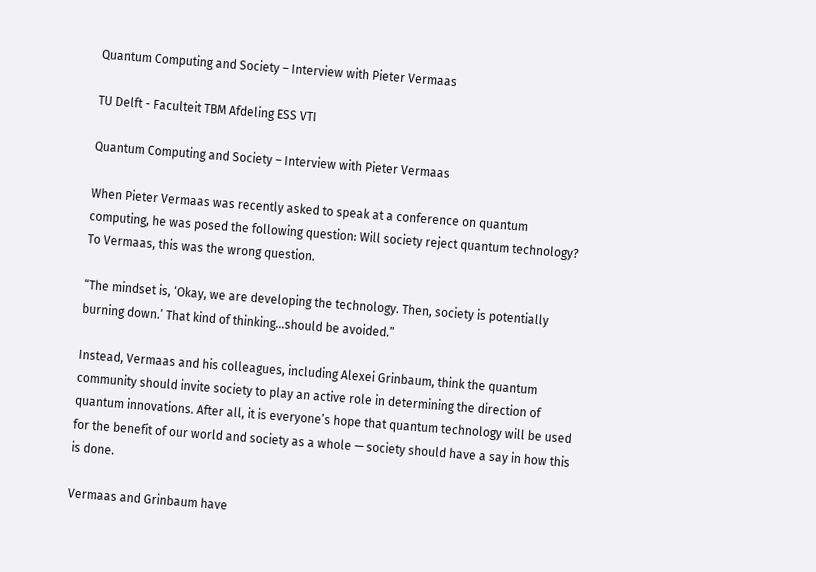Quantum Computing and Society – Interview with Pieter Vermaas

TU Delft - Faculteit TBM Afdeling ESS VTI

Quantum Computing and Society – Interview with Pieter Vermaas

When Pieter Vermaas was recently asked to speak at a conference on quantum computing, he was posed the following question: Will society reject quantum technology? To Vermaas, this was the wrong question.

“The mindset is, ‘Okay, we are developing the technology. Then, society is potentially burning down.’ That kind of thinking…should be avoided.”

Instead, Vermaas and his colleagues, including Alexei Grinbaum, think the quantum community should invite society to play an active role in determining the direction of quantum innovations. After all, it is everyone’s hope that quantum technology will be used for the benefit of our world and society as a whole — society should have a say in how this is done.

Vermaas and Grinbaum have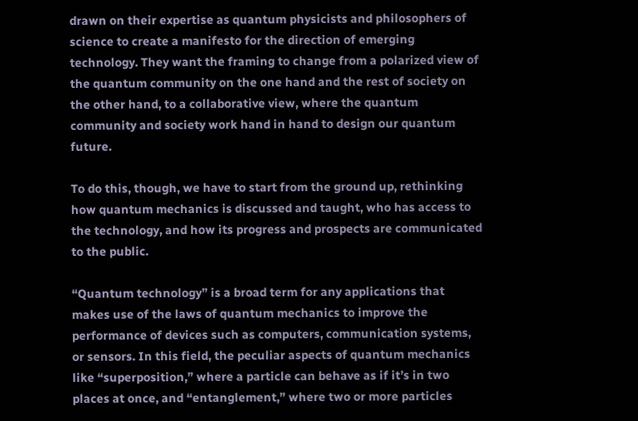drawn on their expertise as quantum physicists and philosophers of science to create a manifesto for the direction of emerging technology. They want the framing to change from a polarized view of the quantum community on the one hand and the rest of society on the other hand, to a collaborative view, where the quantum community and society work hand in hand to design our quantum future.

To do this, though, we have to start from the ground up, rethinking how quantum mechanics is discussed and taught, who has access to the technology, and how its progress and prospects are communicated to the public.

“Quantum technology” is a broad term for any applications that makes use of the laws of quantum mechanics to improve the performance of devices such as computers, communication systems, or sensors. In this field, the peculiar aspects of quantum mechanics like “superposition,” where a particle can behave as if it’s in two places at once, and “entanglement,” where two or more particles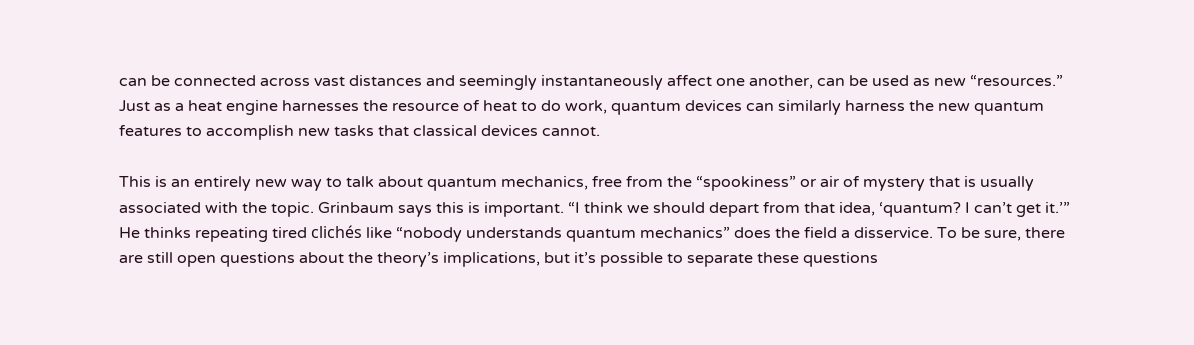can be connected across vast distances and seemingly instantaneously affect one another, can be used as new “resources.” Just as a heat engine harnesses the resource of heat to do work, quantum devices can similarly harness the new quantum features to accomplish new tasks that classical devices cannot.

This is an entirely new way to talk about quantum mechanics, free from the “spookiness” or air of mystery that is usually associated with the topic. Grinbaum says this is important. “I think we should depart from that idea, ‘quantum? I can’t get it.’” He thinks repeating tired clichés like “nobody understands quantum mechanics” does the field a disservice. To be sure, there are still open questions about the theory’s implications, but it’s possible to separate these questions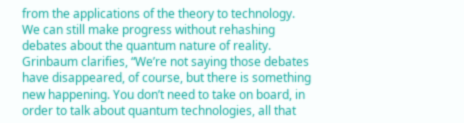from the applications of the theory to technology. We can still make progress without rehashing debates about the quantum nature of reality. Grinbaum clarifies, “We’re not saying those debates have disappeared, of course, but there is something new happening. You don’t need to take on board, in order to talk about quantum technologies, all that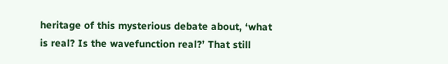heritage of this mysterious debate about, ‘what is real? Is the wavefunction real?’ That still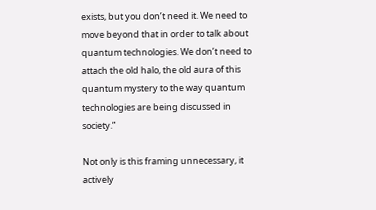exists, but you don’t need it. We need to move beyond that in order to talk about quantum technologies. We don’t need to attach the old halo, the old aura of this quantum mystery to the way quantum technologies are being discussed in society.”

Not only is this framing unnecessary, it actively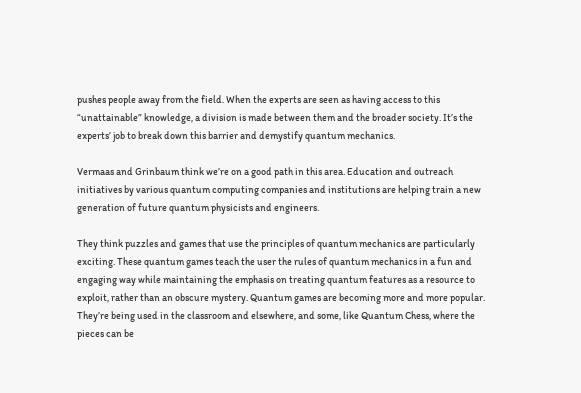pushes people away from the field. When the experts are seen as having access to this “unattainable” knowledge, a division is made between them and the broader society. It’s the experts’ job to break down this barrier and demystify quantum mechanics.

Vermaas and Grinbaum think we’re on a good path in this area. Education and outreach initiatives by various quantum computing companies and institutions are helping train a new generation of future quantum physicists and engineers.

They think puzzles and games that use the principles of quantum mechanics are particularly exciting. These quantum games teach the user the rules of quantum mechanics in a fun and engaging way while maintaining the emphasis on treating quantum features as a resource to exploit, rather than an obscure mystery. Quantum games are becoming more and more popular. They’re being used in the classroom and elsewhere, and some, like Quantum Chess, where the pieces can be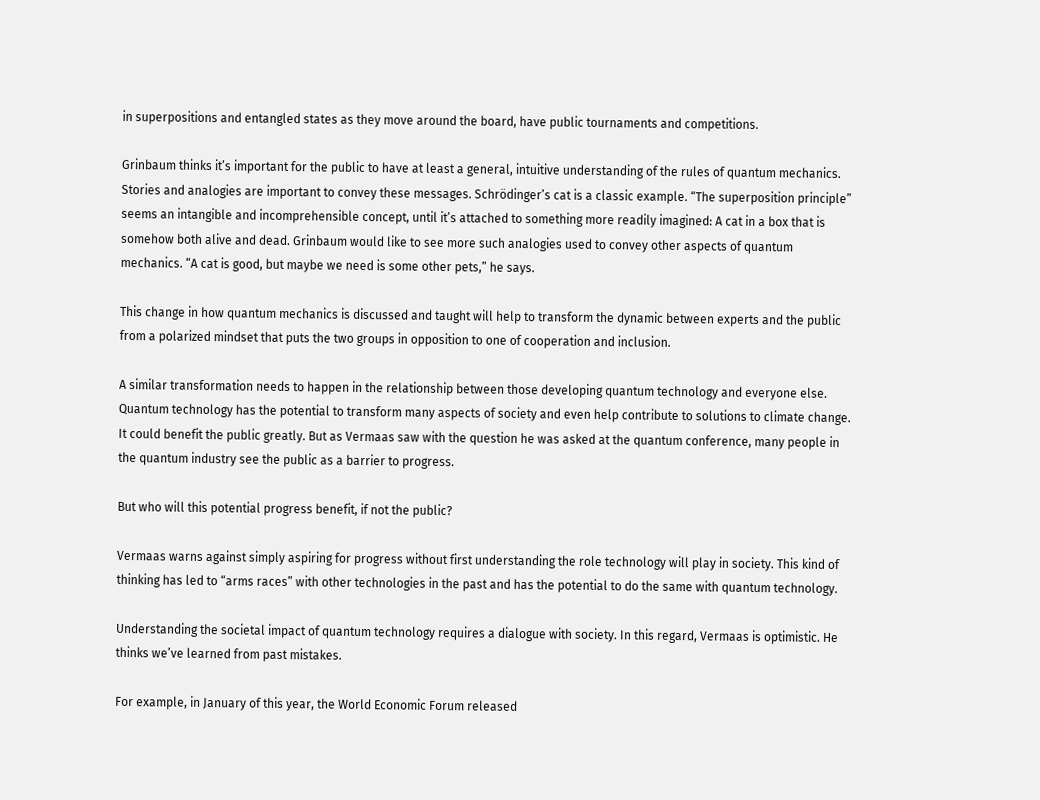in superpositions and entangled states as they move around the board, have public tournaments and competitions.

Grinbaum thinks it’s important for the public to have at least a general, intuitive understanding of the rules of quantum mechanics. Stories and analogies are important to convey these messages. Schrödinger’s cat is a classic example. “The superposition principle” seems an intangible and incomprehensible concept, until it’s attached to something more readily imagined: A cat in a box that is somehow both alive and dead. Grinbaum would like to see more such analogies used to convey other aspects of quantum mechanics. “A cat is good, but maybe we need is some other pets,” he says.

This change in how quantum mechanics is discussed and taught will help to transform the dynamic between experts and the public from a polarized mindset that puts the two groups in opposition to one of cooperation and inclusion.

A similar transformation needs to happen in the relationship between those developing quantum technology and everyone else. Quantum technology has the potential to transform many aspects of society and even help contribute to solutions to climate change. It could benefit the public greatly. But as Vermaas saw with the question he was asked at the quantum conference, many people in the quantum industry see the public as a barrier to progress.

But who will this potential progress benefit, if not the public?

Vermaas warns against simply aspiring for progress without first understanding the role technology will play in society. This kind of thinking has led to “arms races” with other technologies in the past and has the potential to do the same with quantum technology.

Understanding the societal impact of quantum technology requires a dialogue with society. In this regard, Vermaas is optimistic. He thinks we’ve learned from past mistakes.

For example, in January of this year, the World Economic Forum released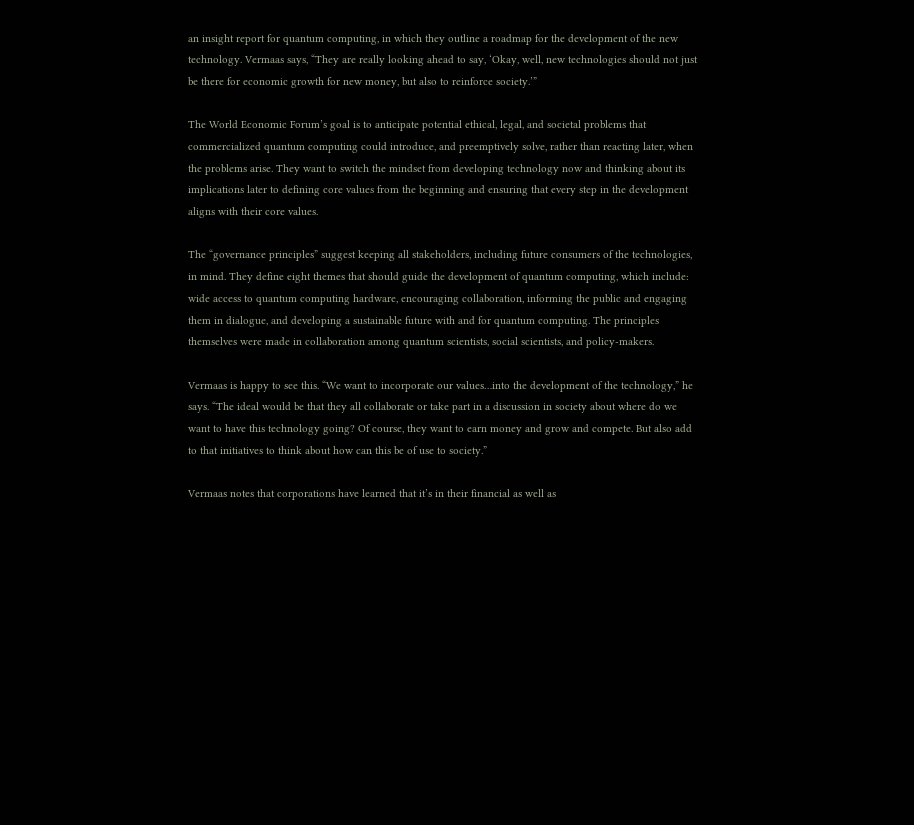an insight report for quantum computing, in which they outline a roadmap for the development of the new technology. Vermaas says, “They are really looking ahead to say, ‘Okay, well, new technologies should not just be there for economic growth for new money, but also to reinforce society.’”

The World Economic Forum’s goal is to anticipate potential ethical, legal, and societal problems that commercialized quantum computing could introduce, and preemptively solve, rather than reacting later, when the problems arise. They want to switch the mindset from developing technology now and thinking about its implications later to defining core values from the beginning and ensuring that every step in the development aligns with their core values.

The “governance principles” suggest keeping all stakeholders, including future consumers of the technologies, in mind. They define eight themes that should guide the development of quantum computing, which include: wide access to quantum computing hardware, encouraging collaboration, informing the public and engaging them in dialogue, and developing a sustainable future with and for quantum computing. The principles themselves were made in collaboration among quantum scientists, social scientists, and policy-makers.

Vermaas is happy to see this. “We want to incorporate our values…into the development of the technology,” he says. “The ideal would be that they all collaborate or take part in a discussion in society about where do we want to have this technology going? Of course, they want to earn money and grow and compete. But also add to that initiatives to think about how can this be of use to society.”

Vermaas notes that corporations have learned that it’s in their financial as well as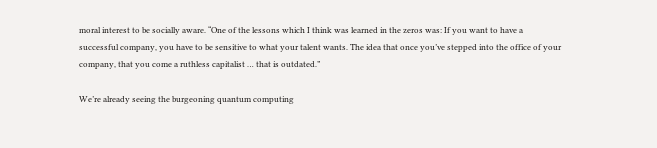moral interest to be socially aware. “One of the lessons which I think was learned in the zeros was: If you want to have a successful company, you have to be sensitive to what your talent wants. The idea that once you’ve stepped into the office of your company, that you come a ruthless capitalist … that is outdated.”

We’re already seeing the burgeoning quantum computing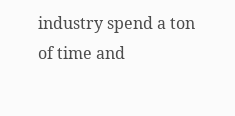industry spend a ton of time and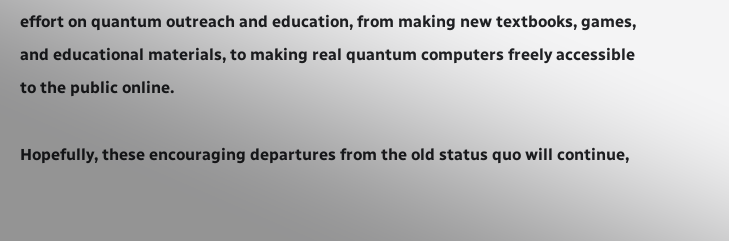effort on quantum outreach and education, from making new textbooks, games, and educational materials, to making real quantum computers freely accessible to the public online.

Hopefully, these encouraging departures from the old status quo will continue,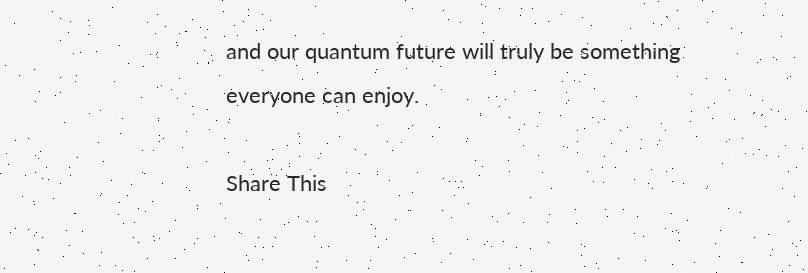and our quantum future will truly be something everyone can enjoy.

Share This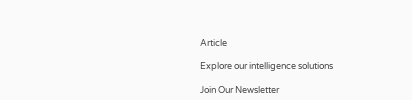Article

Explore our intelligence solutions

Join Our Newsletter